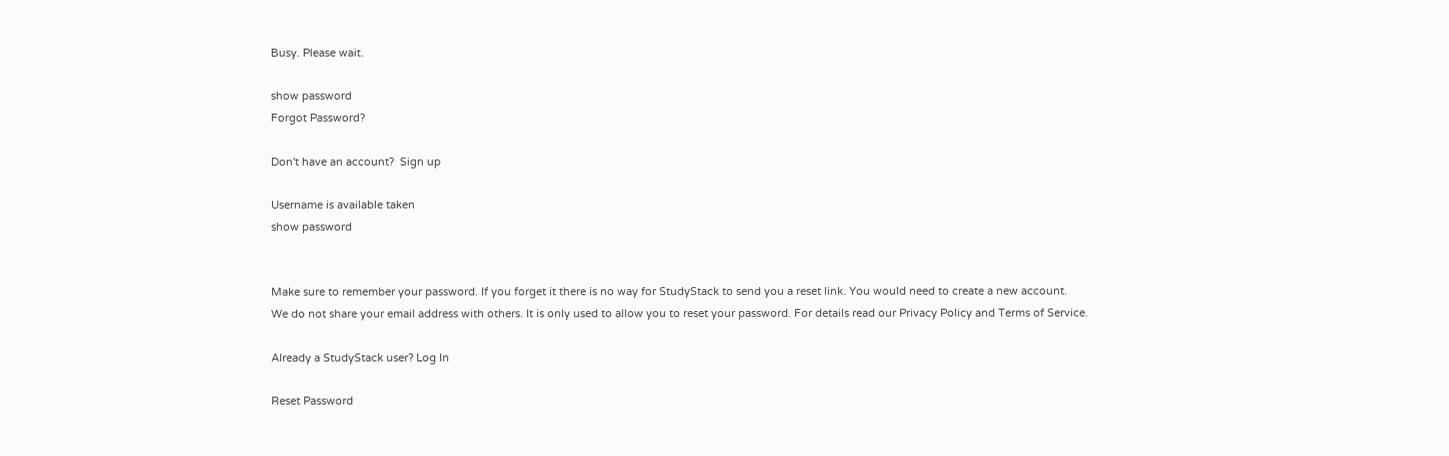Busy. Please wait.

show password
Forgot Password?

Don't have an account?  Sign up

Username is available taken
show password


Make sure to remember your password. If you forget it there is no way for StudyStack to send you a reset link. You would need to create a new account.
We do not share your email address with others. It is only used to allow you to reset your password. For details read our Privacy Policy and Terms of Service.

Already a StudyStack user? Log In

Reset Password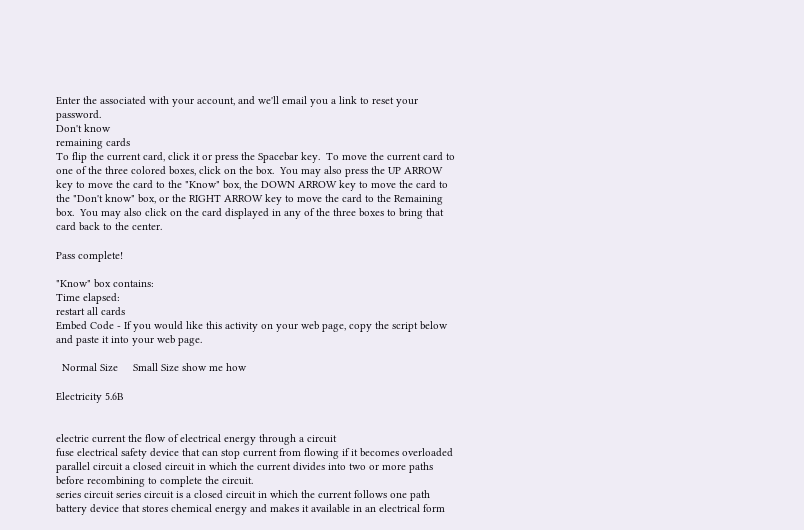Enter the associated with your account, and we'll email you a link to reset your password.
Don't know
remaining cards
To flip the current card, click it or press the Spacebar key.  To move the current card to one of the three colored boxes, click on the box.  You may also press the UP ARROW key to move the card to the "Know" box, the DOWN ARROW key to move the card to the "Don't know" box, or the RIGHT ARROW key to move the card to the Remaining box.  You may also click on the card displayed in any of the three boxes to bring that card back to the center.

Pass complete!

"Know" box contains:
Time elapsed:
restart all cards
Embed Code - If you would like this activity on your web page, copy the script below and paste it into your web page.

  Normal Size     Small Size show me how

Electricity 5.6B


electric current the flow of electrical energy through a circuit
fuse electrical safety device that can stop current from flowing if it becomes overloaded
parallel circuit a closed circuit in which the current divides into two or more paths before recombining to complete the circuit.
series circuit series circuit is a closed circuit in which the current follows one path
battery device that stores chemical energy and makes it available in an electrical form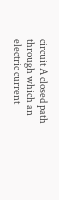circuit A closed path through which an electric current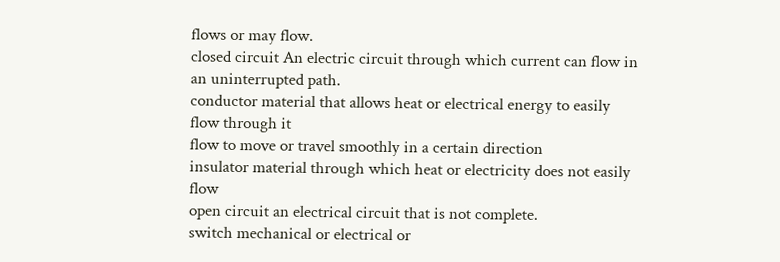flows or may flow.
closed circuit An electric circuit through which current can flow in an uninterrupted path.
conductor material that allows heat or electrical energy to easily flow through it
flow to move or travel smoothly in a certain direction
insulator material through which heat or electricity does not easily flow
open circuit an electrical circuit that is not complete.
switch mechanical or electrical or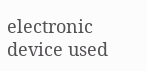electronic device used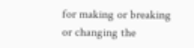for making or breaking or changing the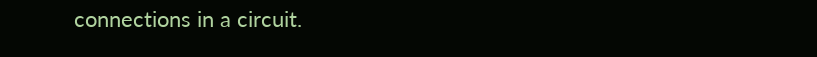connections in a circuit.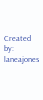Created by: laneajones